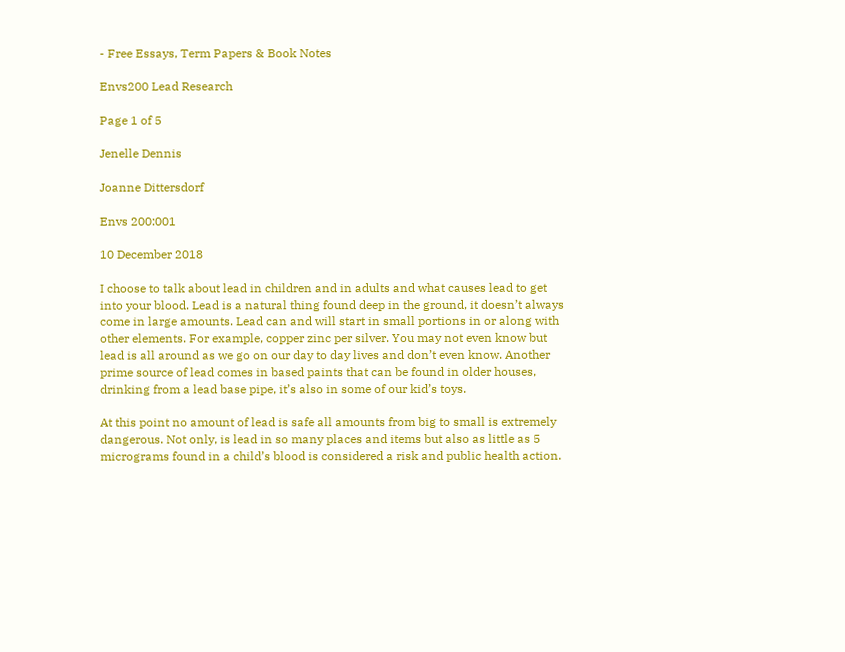- Free Essays, Term Papers & Book Notes

Envs200 Lead Research

Page 1 of 5

Jenelle Dennis

Joanne Dittersdorf

Envs 200:001

10 December 2018

I choose to talk about lead in children and in adults and what causes lead to get into your blood. Lead is a natural thing found deep in the ground, it doesn’t always come in large amounts. Lead can and will start in small portions in or along with other elements. For example, copper zinc per silver. You may not even know but lead is all around as we go on our day to day lives and don’t even know. Another prime source of lead comes in based paints that can be found in older houses, drinking from a lead base pipe, it’s also in some of our kid’s toys.

At this point no amount of lead is safe all amounts from big to small is extremely dangerous. Not only, is lead in so many places and items but also as little as 5 micrograms found in a child’s blood is considered a risk and public health action.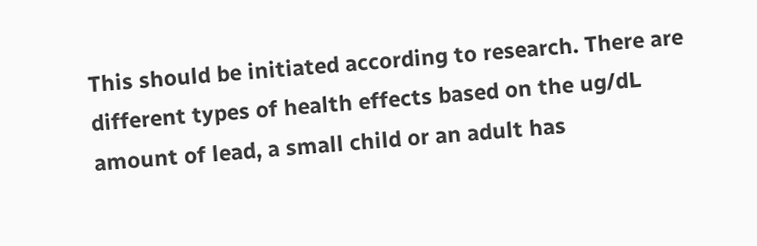This should be initiated according to research. There are different types of health effects based on the ug/dL amount of lead, a small child or an adult has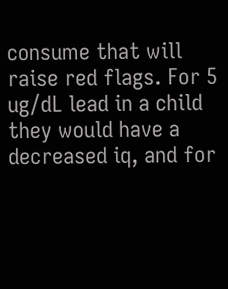consume that will raise red flags. For 5 ug/dL lead in a child they would have a decreased iq, and for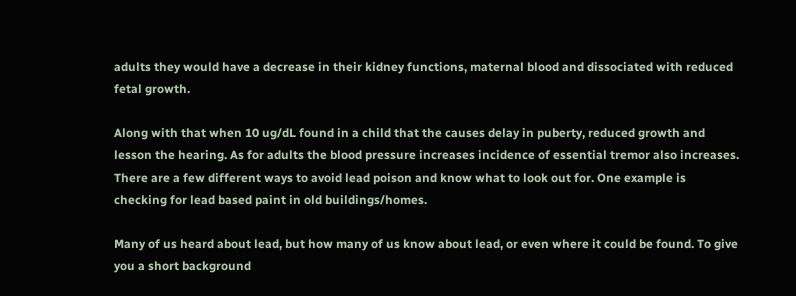adults they would have a decrease in their kidney functions, maternal blood and dissociated with reduced fetal growth.

Along with that when 10 ug/dL found in a child that the causes delay in puberty, reduced growth and lesson the hearing. As for adults the blood pressure increases incidence of essential tremor also increases. There are a few different ways to avoid lead poison and know what to look out for. One example is checking for lead based paint in old buildings/homes.

Many of us heard about lead, but how many of us know about lead, or even where it could be found. To give you a short background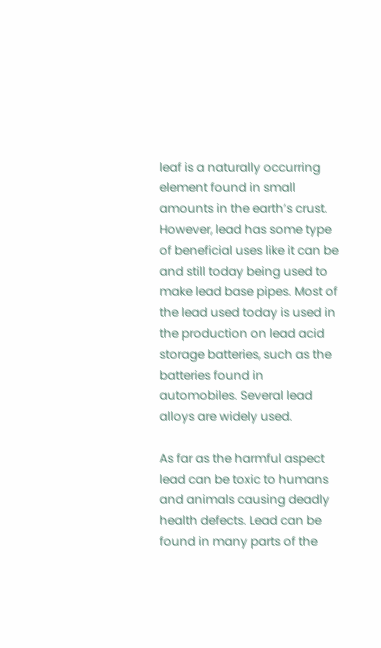leaf is a naturally occurring element found in small amounts in the earth’s crust. However, lead has some type of beneficial uses like it can be and still today being used to make lead base pipes. Most of the lead used today is used in the production on lead acid storage batteries, such as the batteries found in automobiles. Several lead alloys are widely used.

As far as the harmful aspect lead can be toxic to humans and animals causing deadly health defects. Lead can be found in many parts of the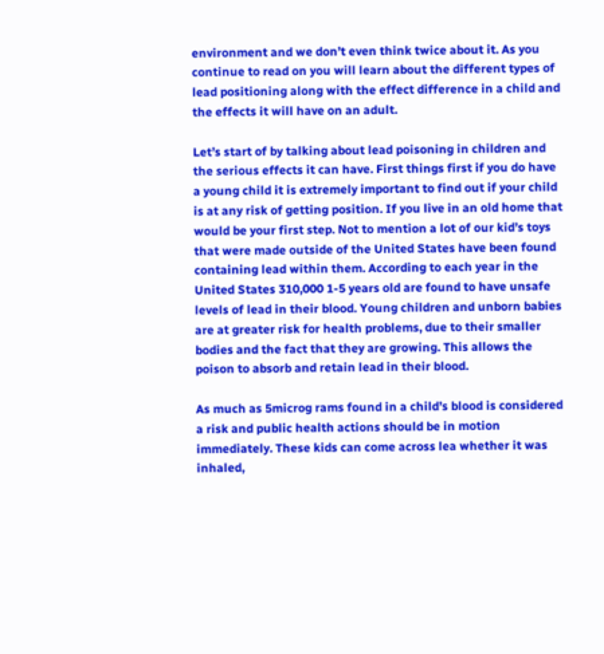environment and we don’t even think twice about it. As you continue to read on you will learn about the different types of lead positioning along with the effect difference in a child and the effects it will have on an adult.

Let’s start of by talking about lead poisoning in children and the serious effects it can have. First things first if you do have a young child it is extremely important to find out if your child is at any risk of getting position. If you live in an old home that would be your first step. Not to mention a lot of our kid’s toys that were made outside of the United States have been found containing lead within them. According to each year in the United States 310,000 1-5 years old are found to have unsafe levels of lead in their blood. Young children and unborn babies are at greater risk for health problems, due to their smaller bodies and the fact that they are growing. This allows the poison to absorb and retain lead in their blood.

As much as 5microg rams found in a child’s blood is considered a risk and public health actions should be in motion immediately. These kids can come across lea whether it was inhaled,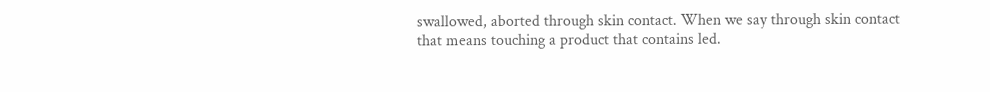swallowed, aborted through skin contact. When we say through skin contact that means touching a product that contains led.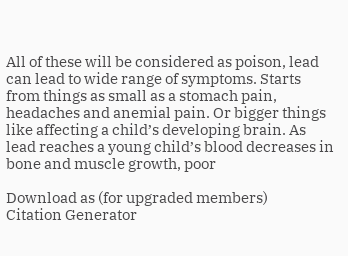All of these will be considered as poison, lead can lead to wide range of symptoms. Starts from things as small as a stomach pain, headaches and anemial pain. Or bigger things like affecting a child’s developing brain. As lead reaches a young child’s blood decreases in bone and muscle growth, poor

Download as (for upgraded members)
Citation Generator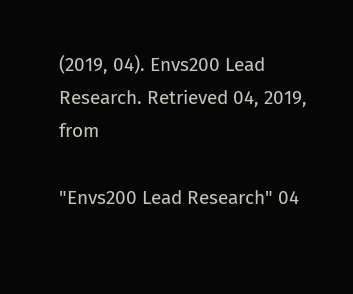(2019, 04). Envs200 Lead Research. Retrieved 04, 2019, from

"Envs200 Lead Research" 04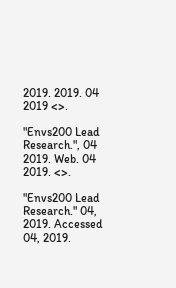2019. 2019. 04 2019 <>.

"Envs200 Lead Research.", 04 2019. Web. 04 2019. <>.

"Envs200 Lead Research." 04, 2019. Accessed 04, 2019.